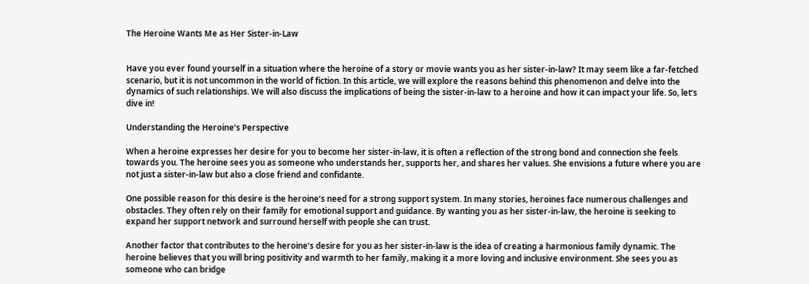The Heroine Wants Me as Her Sister-in-Law


Have you ever found yourself in a situation where the heroine of a story or movie wants you as her sister-in-law? It may seem like a far-fetched scenario, but it is not uncommon in the world of fiction. In this article, we will explore the reasons behind this phenomenon and delve into the dynamics of such relationships. We will also discuss the implications of being the sister-in-law to a heroine and how it can impact your life. So, let’s dive in!

Understanding the Heroine’s Perspective

When a heroine expresses her desire for you to become her sister-in-law, it is often a reflection of the strong bond and connection she feels towards you. The heroine sees you as someone who understands her, supports her, and shares her values. She envisions a future where you are not just a sister-in-law but also a close friend and confidante.

One possible reason for this desire is the heroine’s need for a strong support system. In many stories, heroines face numerous challenges and obstacles. They often rely on their family for emotional support and guidance. By wanting you as her sister-in-law, the heroine is seeking to expand her support network and surround herself with people she can trust.

Another factor that contributes to the heroine’s desire for you as her sister-in-law is the idea of creating a harmonious family dynamic. The heroine believes that you will bring positivity and warmth to her family, making it a more loving and inclusive environment. She sees you as someone who can bridge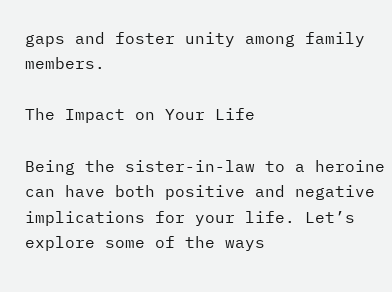gaps and foster unity among family members.

The Impact on Your Life

Being the sister-in-law to a heroine can have both positive and negative implications for your life. Let’s explore some of the ways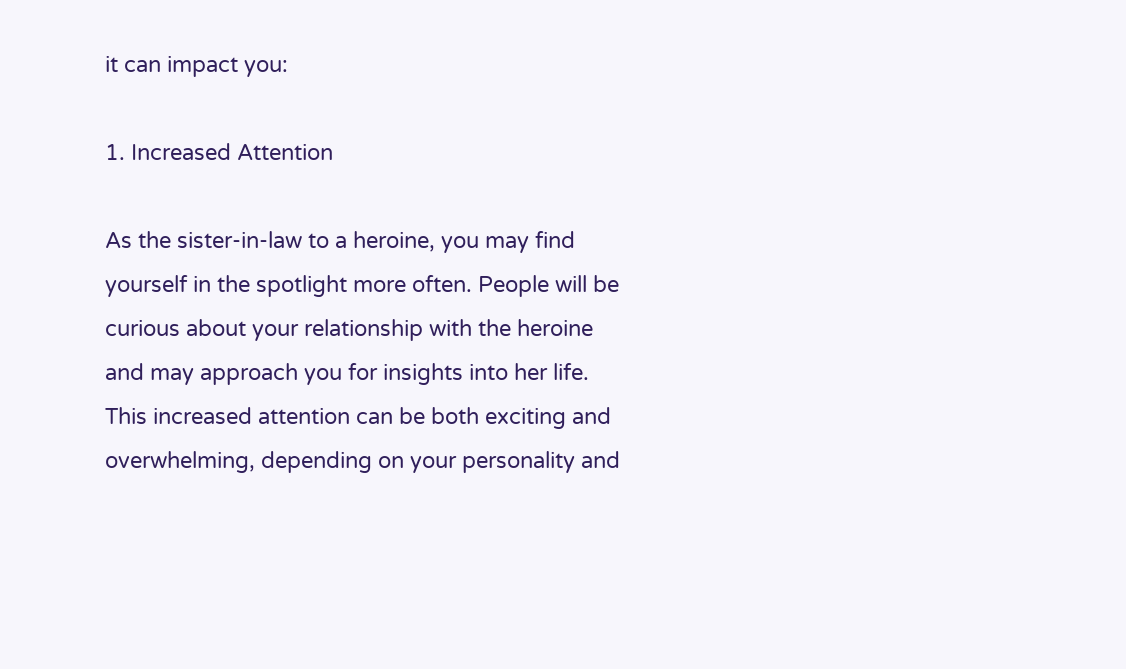it can impact you:

1. Increased Attention

As the sister-in-law to a heroine, you may find yourself in the spotlight more often. People will be curious about your relationship with the heroine and may approach you for insights into her life. This increased attention can be both exciting and overwhelming, depending on your personality and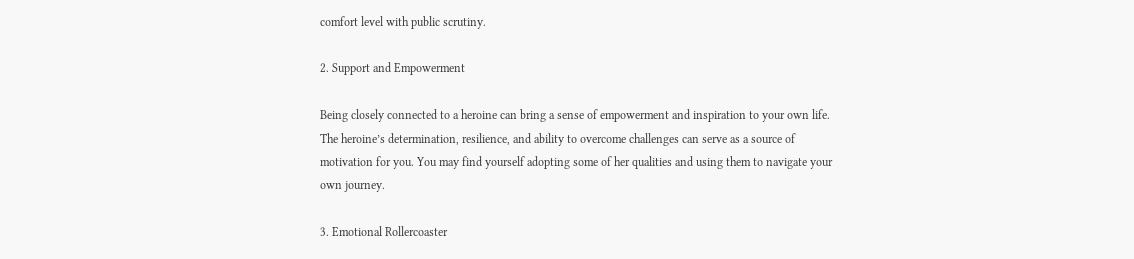comfort level with public scrutiny.

2. Support and Empowerment

Being closely connected to a heroine can bring a sense of empowerment and inspiration to your own life. The heroine’s determination, resilience, and ability to overcome challenges can serve as a source of motivation for you. You may find yourself adopting some of her qualities and using them to navigate your own journey.

3. Emotional Rollercoaster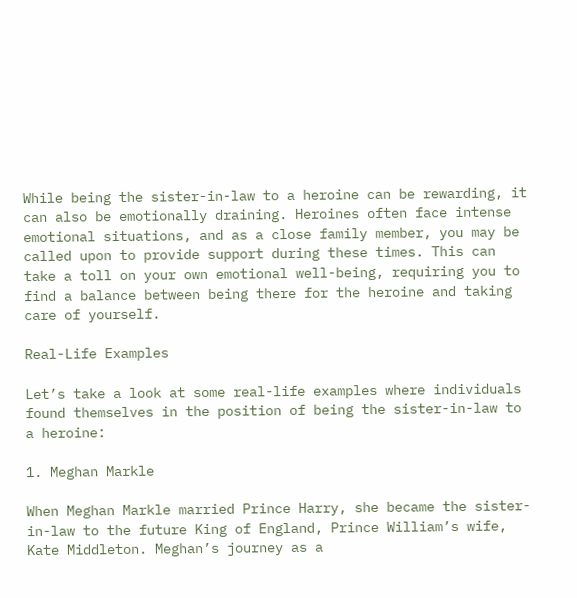While being the sister-in-law to a heroine can be rewarding, it can also be emotionally draining. Heroines often face intense emotional situations, and as a close family member, you may be called upon to provide support during these times. This can take a toll on your own emotional well-being, requiring you to find a balance between being there for the heroine and taking care of yourself.

Real-Life Examples

Let’s take a look at some real-life examples where individuals found themselves in the position of being the sister-in-law to a heroine:

1. Meghan Markle

When Meghan Markle married Prince Harry, she became the sister-in-law to the future King of England, Prince William’s wife, Kate Middleton. Meghan’s journey as a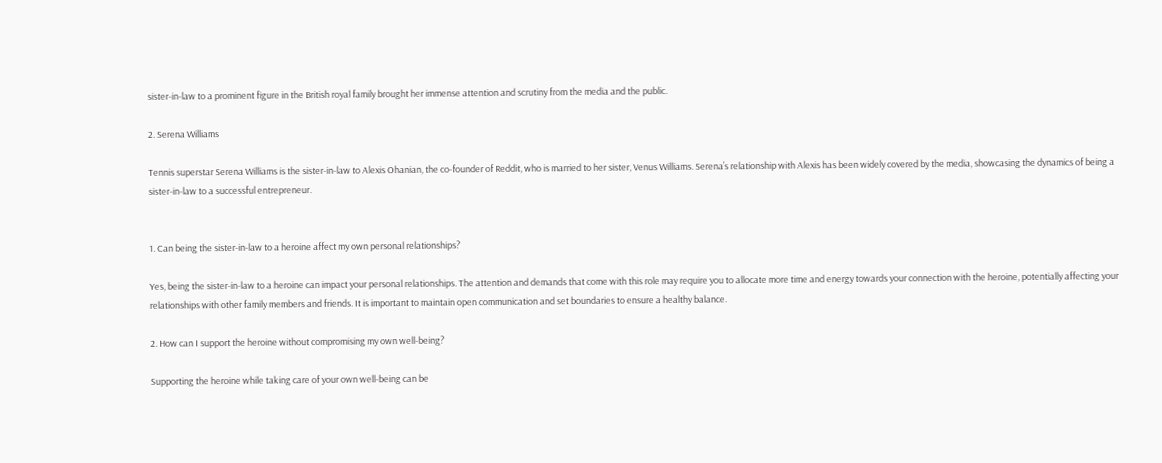sister-in-law to a prominent figure in the British royal family brought her immense attention and scrutiny from the media and the public.

2. Serena Williams

Tennis superstar Serena Williams is the sister-in-law to Alexis Ohanian, the co-founder of Reddit, who is married to her sister, Venus Williams. Serena’s relationship with Alexis has been widely covered by the media, showcasing the dynamics of being a sister-in-law to a successful entrepreneur.


1. Can being the sister-in-law to a heroine affect my own personal relationships?

Yes, being the sister-in-law to a heroine can impact your personal relationships. The attention and demands that come with this role may require you to allocate more time and energy towards your connection with the heroine, potentially affecting your relationships with other family members and friends. It is important to maintain open communication and set boundaries to ensure a healthy balance.

2. How can I support the heroine without compromising my own well-being?

Supporting the heroine while taking care of your own well-being can be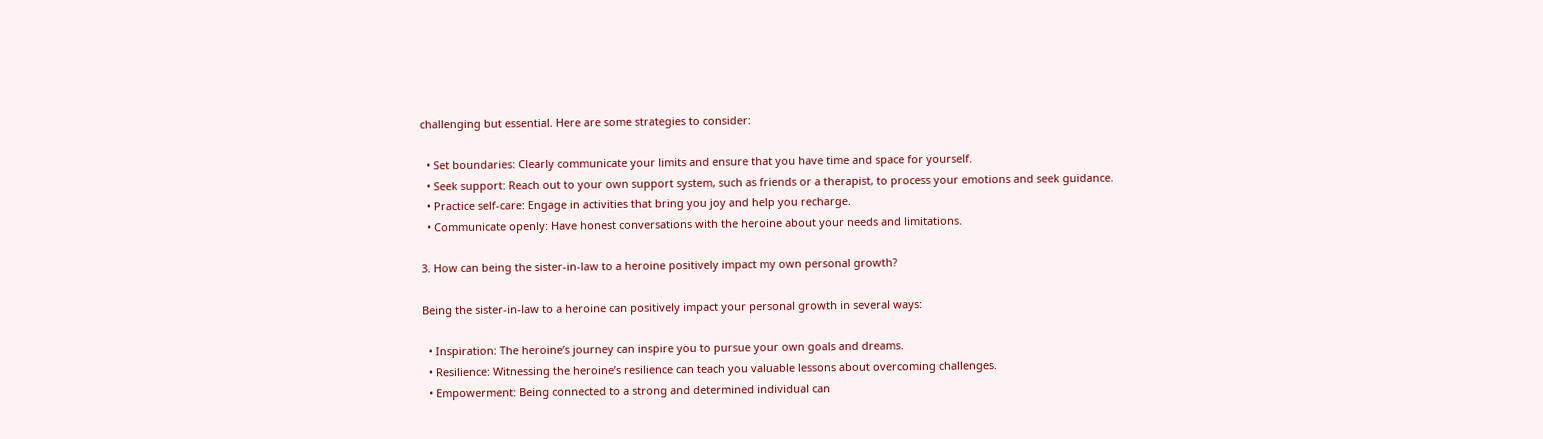challenging but essential. Here are some strategies to consider:

  • Set boundaries: Clearly communicate your limits and ensure that you have time and space for yourself.
  • Seek support: Reach out to your own support system, such as friends or a therapist, to process your emotions and seek guidance.
  • Practice self-care: Engage in activities that bring you joy and help you recharge.
  • Communicate openly: Have honest conversations with the heroine about your needs and limitations.

3. How can being the sister-in-law to a heroine positively impact my own personal growth?

Being the sister-in-law to a heroine can positively impact your personal growth in several ways:

  • Inspiration: The heroine’s journey can inspire you to pursue your own goals and dreams.
  • Resilience: Witnessing the heroine’s resilience can teach you valuable lessons about overcoming challenges.
  • Empowerment: Being connected to a strong and determined individual can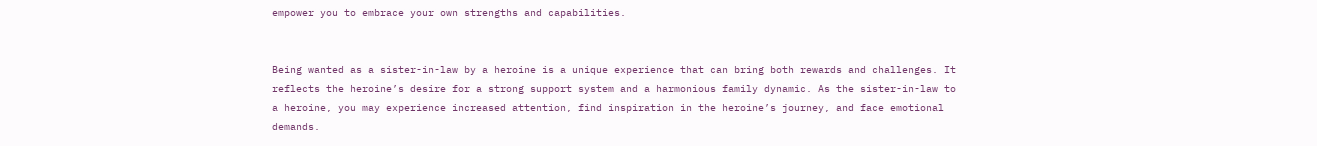empower you to embrace your own strengths and capabilities.


Being wanted as a sister-in-law by a heroine is a unique experience that can bring both rewards and challenges. It reflects the heroine’s desire for a strong support system and a harmonious family dynamic. As the sister-in-law to a heroine, you may experience increased attention, find inspiration in the heroine’s journey, and face emotional demands.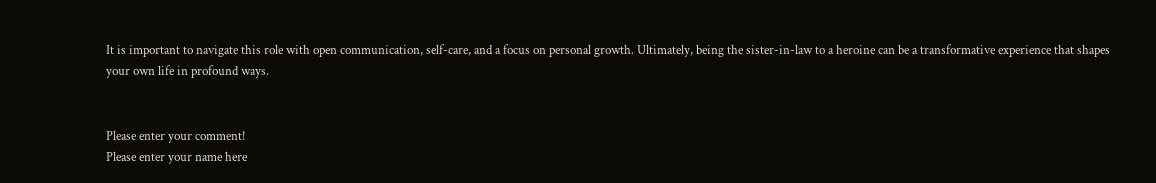It is important to navigate this role with open communication, self-care, and a focus on personal growth. Ultimately, being the sister-in-law to a heroine can be a transformative experience that shapes your own life in profound ways.


Please enter your comment!
Please enter your name here